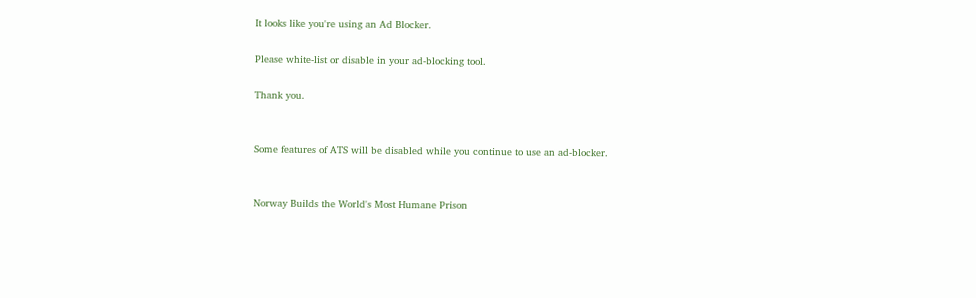It looks like you're using an Ad Blocker.

Please white-list or disable in your ad-blocking tool.

Thank you.


Some features of ATS will be disabled while you continue to use an ad-blocker.


Norway Builds the World's Most Humane Prison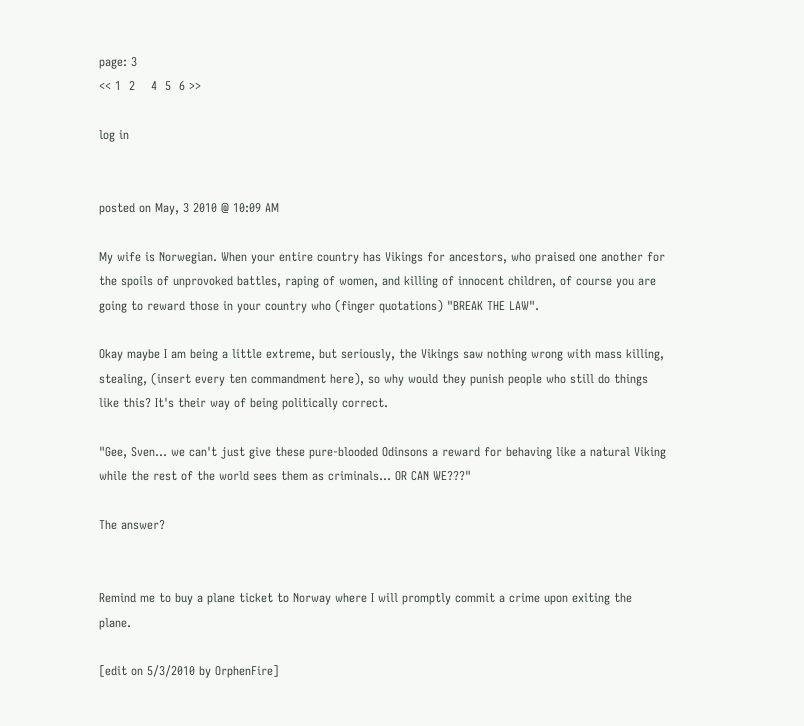page: 3
<< 1  2    4  5  6 >>

log in


posted on May, 3 2010 @ 10:09 AM

My wife is Norwegian. When your entire country has Vikings for ancestors, who praised one another for the spoils of unprovoked battles, raping of women, and killing of innocent children, of course you are going to reward those in your country who (finger quotations) "BREAK THE LAW".

Okay maybe I am being a little extreme, but seriously, the Vikings saw nothing wrong with mass killing, stealing, (insert every ten commandment here), so why would they punish people who still do things like this? It's their way of being politically correct.

"Gee, Sven... we can't just give these pure-blooded Odinsons a reward for behaving like a natural Viking while the rest of the world sees them as criminals... OR CAN WE???"

The answer?


Remind me to buy a plane ticket to Norway where I will promptly commit a crime upon exiting the plane.

[edit on 5/3/2010 by OrphenFire]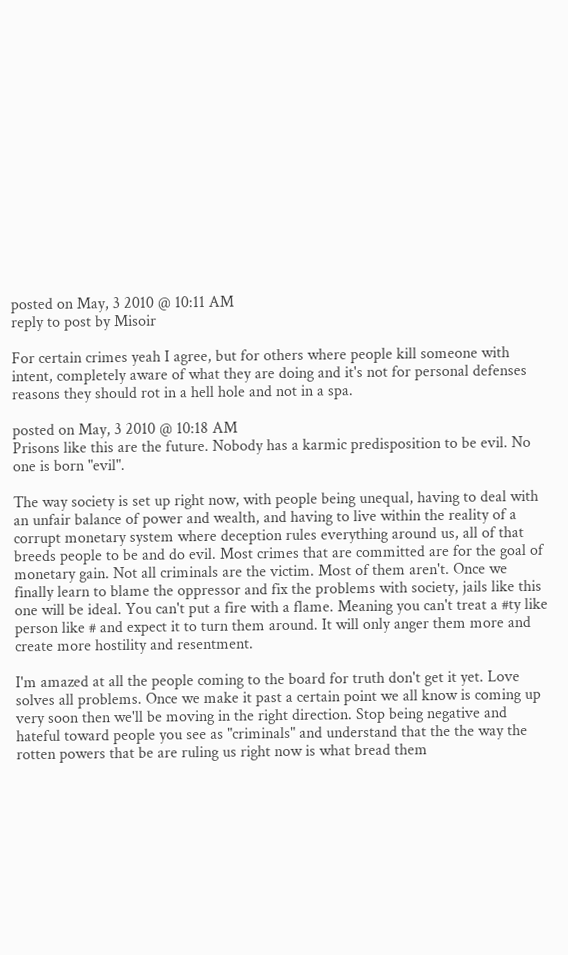posted on May, 3 2010 @ 10:11 AM
reply to post by Misoir

For certain crimes yeah I agree, but for others where people kill someone with intent, completely aware of what they are doing and it's not for personal defenses reasons they should rot in a hell hole and not in a spa.

posted on May, 3 2010 @ 10:18 AM
Prisons like this are the future. Nobody has a karmic predisposition to be evil. No one is born "evil".

The way society is set up right now, with people being unequal, having to deal with an unfair balance of power and wealth, and having to live within the reality of a corrupt monetary system where deception rules everything around us, all of that breeds people to be and do evil. Most crimes that are committed are for the goal of monetary gain. Not all criminals are the victim. Most of them aren't. Once we finally learn to blame the oppressor and fix the problems with society, jails like this one will be ideal. You can't put a fire with a flame. Meaning you can't treat a #ty like person like # and expect it to turn them around. It will only anger them more and create more hostility and resentment.

I'm amazed at all the people coming to the board for truth don't get it yet. Love solves all problems. Once we make it past a certain point we all know is coming up very soon then we'll be moving in the right direction. Stop being negative and hateful toward people you see as "criminals" and understand that the the way the rotten powers that be are ruling us right now is what bread them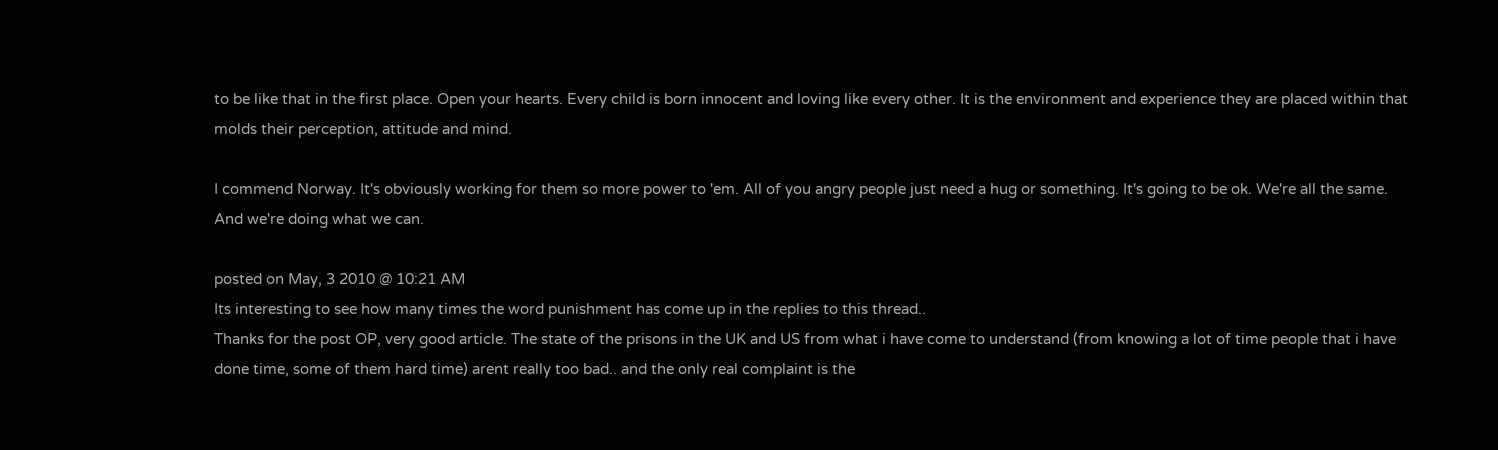to be like that in the first place. Open your hearts. Every child is born innocent and loving like every other. It is the environment and experience they are placed within that molds their perception, attitude and mind.

I commend Norway. It's obviously working for them so more power to 'em. All of you angry people just need a hug or something. It's going to be ok. We're all the same. And we're doing what we can.

posted on May, 3 2010 @ 10:21 AM
Its interesting to see how many times the word punishment has come up in the replies to this thread..
Thanks for the post OP, very good article. The state of the prisons in the UK and US from what i have come to understand (from knowing a lot of time people that i have done time, some of them hard time) arent really too bad.. and the only real complaint is the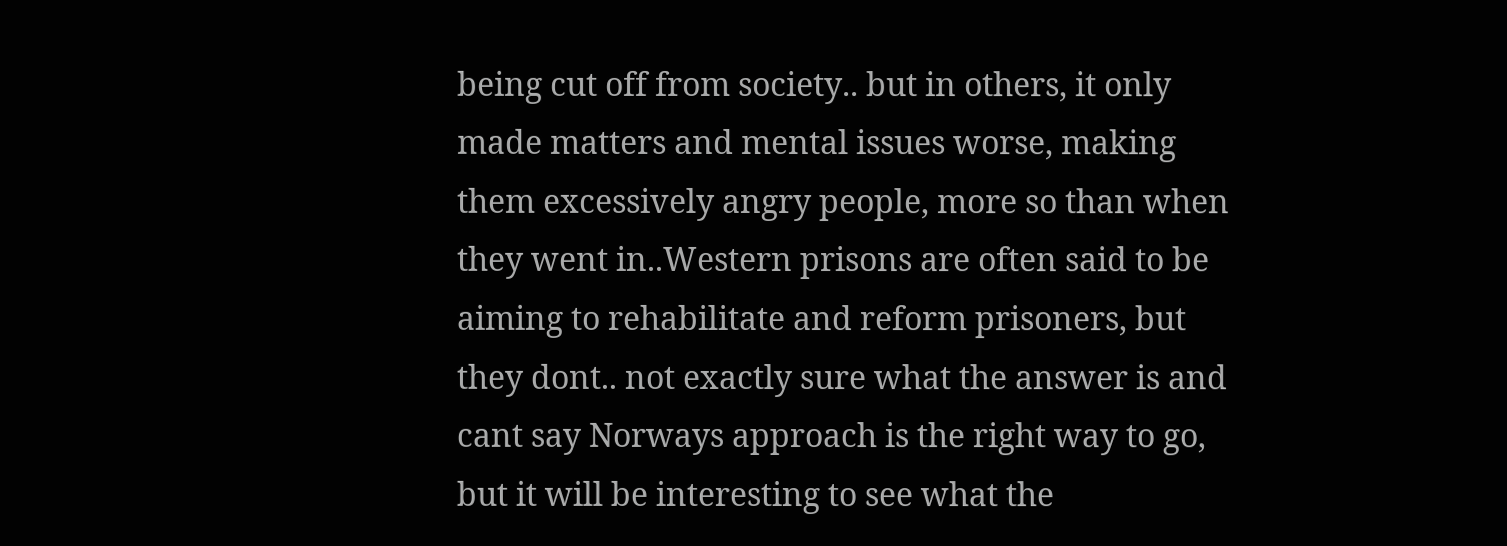being cut off from society.. but in others, it only made matters and mental issues worse, making them excessively angry people, more so than when they went in..Western prisons are often said to be aiming to rehabilitate and reform prisoners, but they dont.. not exactly sure what the answer is and cant say Norways approach is the right way to go, but it will be interesting to see what the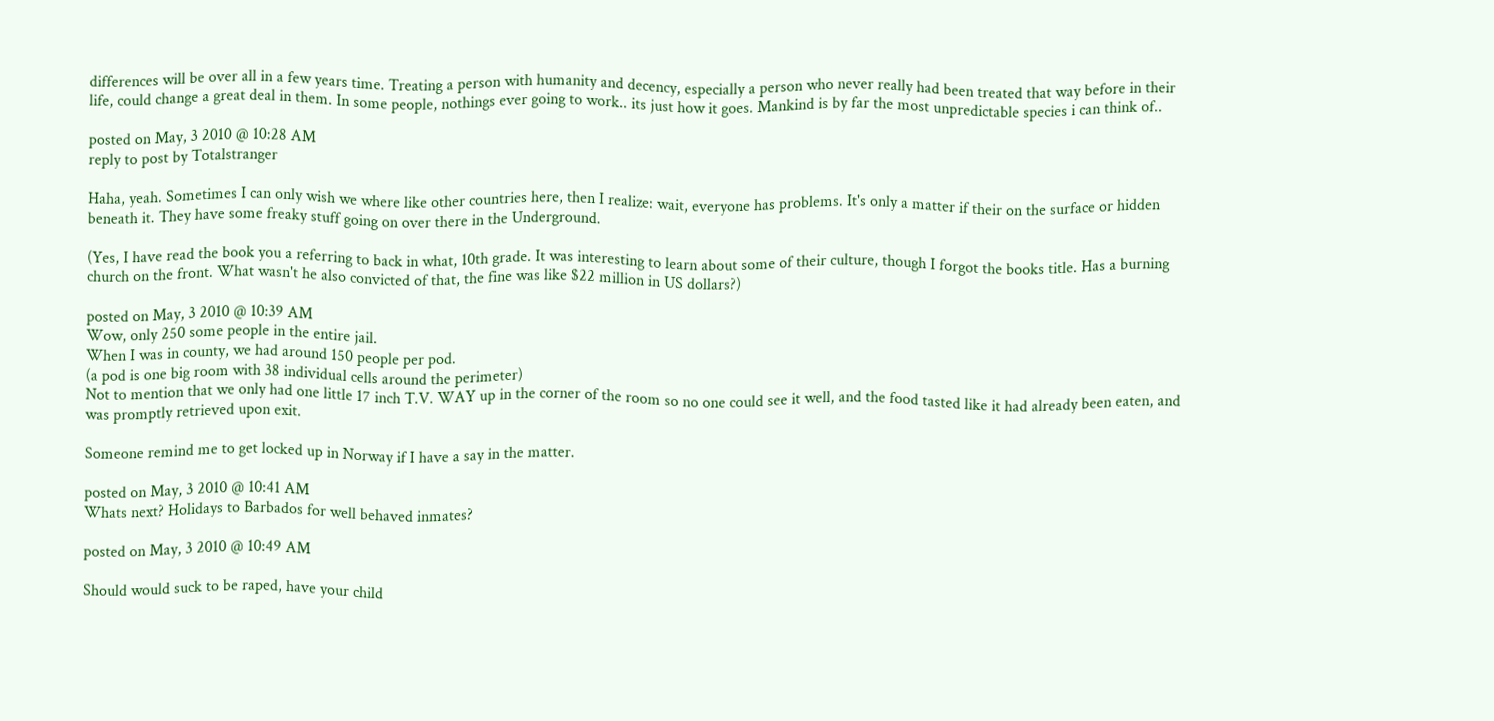differences will be over all in a few years time. Treating a person with humanity and decency, especially a person who never really had been treated that way before in their life, could change a great deal in them. In some people, nothings ever going to work.. its just how it goes. Mankind is by far the most unpredictable species i can think of..

posted on May, 3 2010 @ 10:28 AM
reply to post by Totalstranger

Haha, yeah. Sometimes I can only wish we where like other countries here, then I realize: wait, everyone has problems. It's only a matter if their on the surface or hidden beneath it. They have some freaky stuff going on over there in the Underground.

(Yes, I have read the book you a referring to back in what, 10th grade. It was interesting to learn about some of their culture, though I forgot the books title. Has a burning church on the front. What wasn't he also convicted of that, the fine was like $22 million in US dollars?)

posted on May, 3 2010 @ 10:39 AM
Wow, only 250 some people in the entire jail.
When I was in county, we had around 150 people per pod.
(a pod is one big room with 38 individual cells around the perimeter)
Not to mention that we only had one little 17 inch T.V. WAY up in the corner of the room so no one could see it well, and the food tasted like it had already been eaten, and was promptly retrieved upon exit.

Someone remind me to get locked up in Norway if I have a say in the matter.

posted on May, 3 2010 @ 10:41 AM
Whats next? Holidays to Barbados for well behaved inmates?

posted on May, 3 2010 @ 10:49 AM

Should would suck to be raped, have your child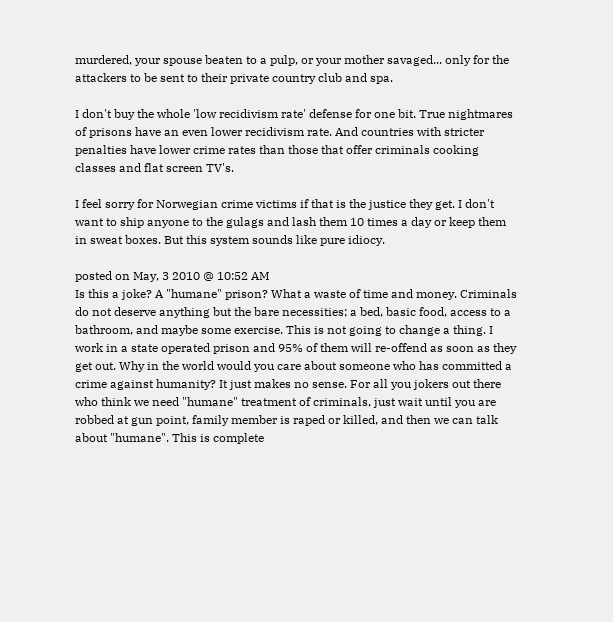murdered, your spouse beaten to a pulp, or your mother savaged... only for the attackers to be sent to their private country club and spa.

I don't buy the whole 'low recidivism rate' defense for one bit. True nightmares of prisons have an even lower recidivism rate. And countries with stricter penalties have lower crime rates than those that offer criminals cooking classes and flat screen TV's.

I feel sorry for Norwegian crime victims if that is the justice they get. I don't want to ship anyone to the gulags and lash them 10 times a day or keep them in sweat boxes. But this system sounds like pure idiocy.

posted on May, 3 2010 @ 10:52 AM
Is this a joke? A "humane" prison? What a waste of time and money. Criminals do not deserve anything but the bare necessities; a bed, basic food, access to a bathroom, and maybe some exercise. This is not going to change a thing. I work in a state operated prison and 95% of them will re-offend as soon as they get out. Why in the world would you care about someone who has committed a crime against humanity? It just makes no sense. For all you jokers out there who think we need "humane" treatment of criminals, just wait until you are robbed at gun point, family member is raped or killed, and then we can talk about "humane". This is complete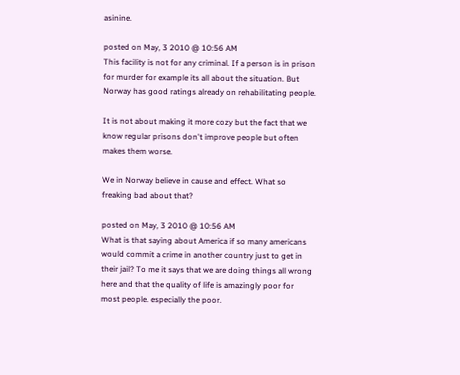asinine.

posted on May, 3 2010 @ 10:56 AM
This facility is not for any criminal. If a person is in prison for murder for example its all about the situation. But Norway has good ratings already on rehabilitating people.

It is not about making it more cozy but the fact that we know regular prisons don't improve people but often makes them worse.

We in Norway believe in cause and effect. What so freaking bad about that?

posted on May, 3 2010 @ 10:56 AM
What is that saying about America if so many americans would commit a crime in another country just to get in their jail? To me it says that we are doing things all wrong here and that the quality of life is amazingly poor for most people. especially the poor.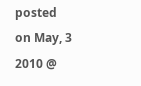posted on May, 3 2010 @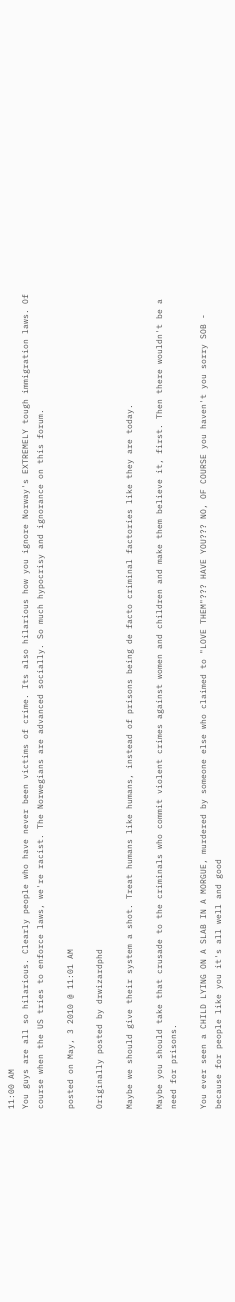11:00 AM
You guys are all so hilarious. Clearly people who have never been victims of crime. Its also hilarious how you ignore Norway's EXTREMELY tough immigration laws. Of course when the US tries to enforce laws, we're racist. The Norwegians are advanced socially. So much hypocrisy and ignorance on this forum.

posted on May, 3 2010 @ 11:01 AM

Originally posted by drwizardphd

Maybe we should give their system a shot. Treat humans like humans, instead of prisons being de facto criminal factories like they are today.

Maybe you should take that crusade to the criminals who commit violent crimes against women and children and make them believe it, first. Then there wouldn't be a need for prisons.

You ever seen a CHILD LYING ON A SLAB IN A MORGUE, murdered by someone else who claimed to "LOVE THEM"??? HAVE YOU??? NO, OF COURSE you haven't you sorry SOB - because for people like you it's all well and good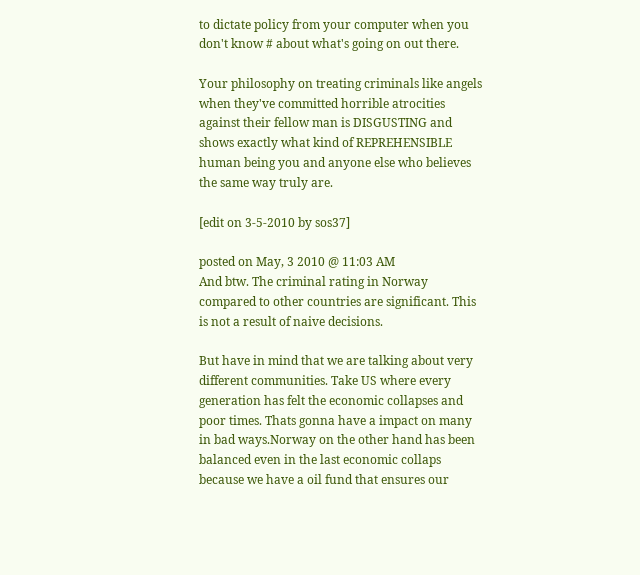to dictate policy from your computer when you don't know # about what's going on out there.

Your philosophy on treating criminals like angels when they've committed horrible atrocities against their fellow man is DISGUSTING and shows exactly what kind of REPREHENSIBLE human being you and anyone else who believes the same way truly are.

[edit on 3-5-2010 by sos37]

posted on May, 3 2010 @ 11:03 AM
And btw. The criminal rating in Norway compared to other countries are significant. This is not a result of naive decisions.

But have in mind that we are talking about very different communities. Take US where every generation has felt the economic collapses and poor times. Thats gonna have a impact on many in bad ways.Norway on the other hand has been balanced even in the last economic collaps because we have a oil fund that ensures our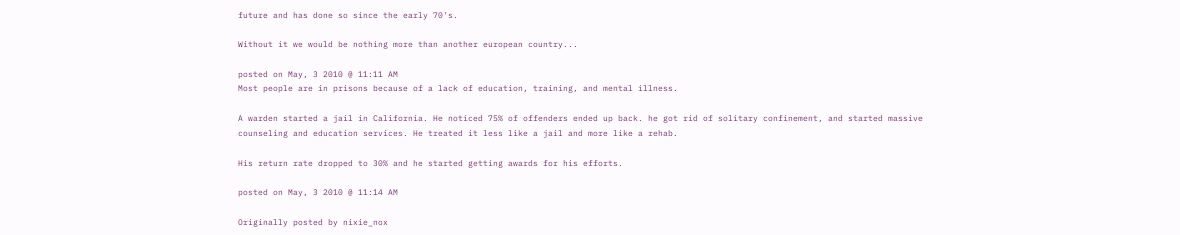future and has done so since the early 70's.

Without it we would be nothing more than another european country...

posted on May, 3 2010 @ 11:11 AM
Most people are in prisons because of a lack of education, training, and mental illness.

A warden started a jail in California. He noticed 75% of offenders ended up back. he got rid of solitary confinement, and started massive counseling and education services. He treated it less like a jail and more like a rehab.

His return rate dropped to 30% and he started getting awards for his efforts.

posted on May, 3 2010 @ 11:14 AM

Originally posted by nixie_nox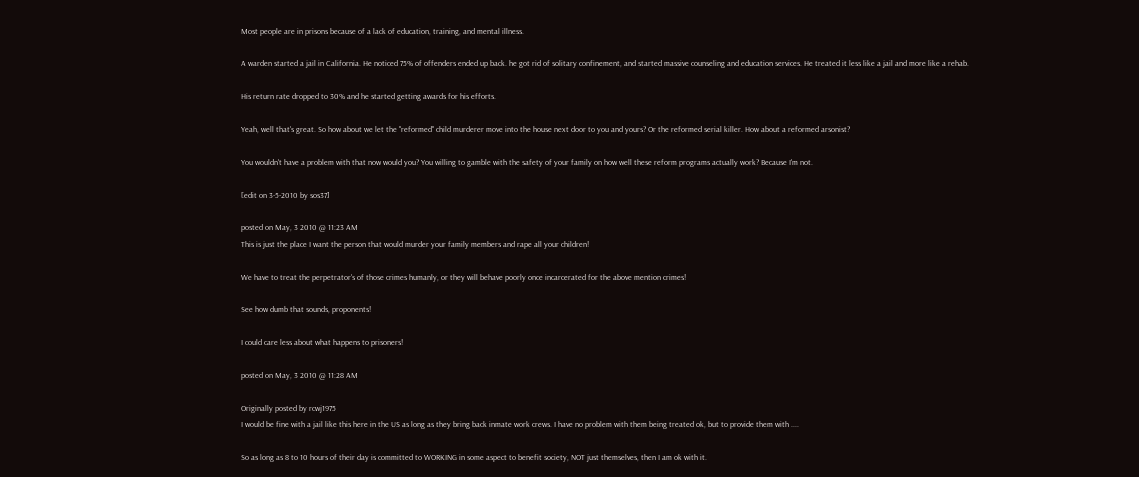Most people are in prisons because of a lack of education, training, and mental illness.

A warden started a jail in California. He noticed 75% of offenders ended up back. he got rid of solitary confinement, and started massive counseling and education services. He treated it less like a jail and more like a rehab.

His return rate dropped to 30% and he started getting awards for his efforts.

Yeah, well that's great. So how about we let the "reformed" child murderer move into the house next door to you and yours? Or the reformed serial killer. How about a reformed arsonist?

You wouldn't have a problem with that now would you? You willing to gamble with the safety of your family on how well these reform programs actually work? Because I'm not.

[edit on 3-5-2010 by sos37]

posted on May, 3 2010 @ 11:23 AM
This is just the place I want the person that would murder your family members and rape all your children!

We have to treat the perpetrator's of those crimes humanly, or they will behave poorly once incarcerated for the above mention crimes!

See how dumb that sounds, proponents!

I could care less about what happens to prisoners!

posted on May, 3 2010 @ 11:28 AM

Originally posted by rcwj1975
I would be fine with a jail like this here in the US as long as they bring back inmate work crews. I have no problem with them being treated ok, but to provide them with ....

So as long as 8 to 10 hours of their day is committed to WORKING in some aspect to benefit society, NOT just themselves, then I am ok with it.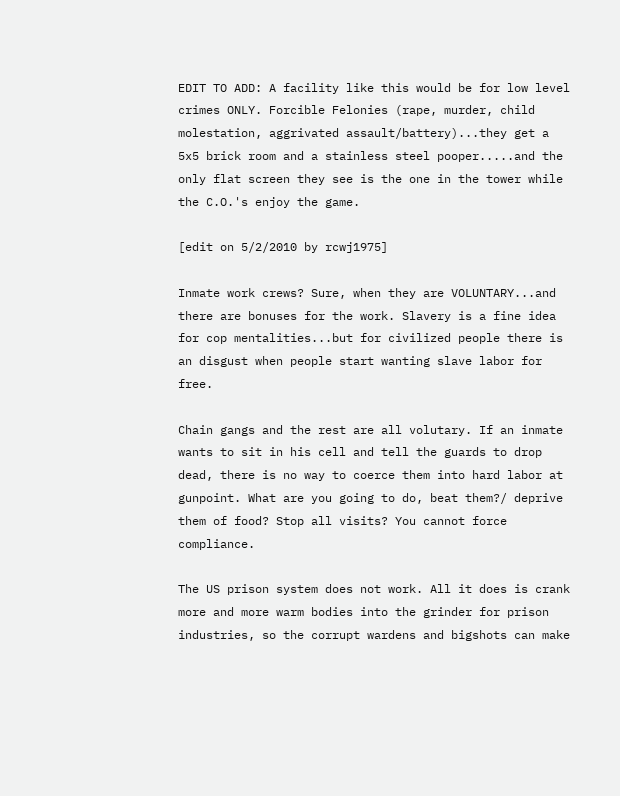EDIT TO ADD: A facility like this would be for low level crimes ONLY. Forcible Felonies (rape, murder, child molestation, aggrivated assault/battery)...they get a 5x5 brick room and a stainless steel pooper.....and the only flat screen they see is the one in the tower while the C.O.'s enjoy the game.

[edit on 5/2/2010 by rcwj1975]

Inmate work crews? Sure, when they are VOLUNTARY...and there are bonuses for the work. Slavery is a fine idea for cop mentalities...but for civilized people there is an disgust when people start wanting slave labor for free.

Chain gangs and the rest are all volutary. If an inmate wants to sit in his cell and tell the guards to drop dead, there is no way to coerce them into hard labor at gunpoint. What are you going to do, beat them?/ deprive them of food? Stop all visits? You cannot force compliance.

The US prison system does not work. All it does is crank more and more warm bodies into the grinder for prison industries, so the corrupt wardens and bigshots can make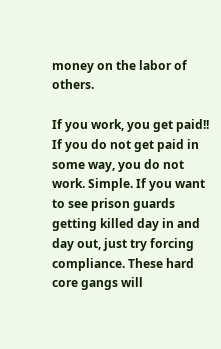money on the labor of others.

If you work, you get paid!! If you do not get paid in some way, you do not work. Simple. If you want to see prison guards getting killed day in and day out, just try forcing compliance. These hard core gangs will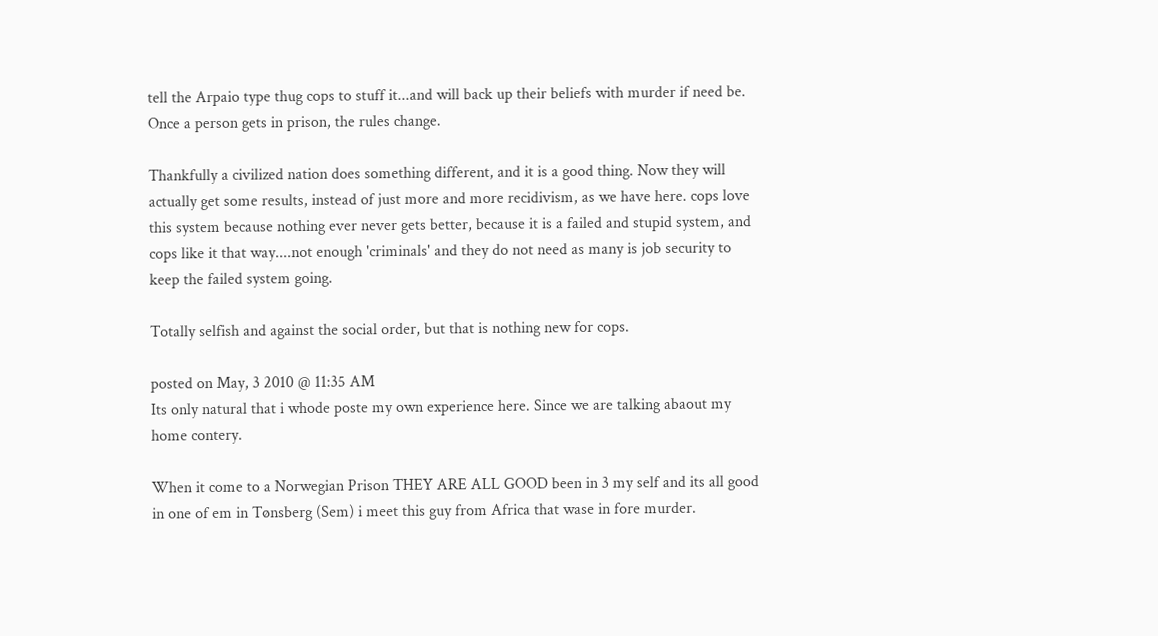tell the Arpaio type thug cops to stuff it...and will back up their beliefs with murder if need be. Once a person gets in prison, the rules change.

Thankfully a civilized nation does something different, and it is a good thing. Now they will actually get some results, instead of just more and more recidivism, as we have here. cops love this system because nothing ever never gets better, because it is a failed and stupid system, and cops like it that way....not enough 'criminals' and they do not need as many is job security to keep the failed system going.

Totally selfish and against the social order, but that is nothing new for cops.

posted on May, 3 2010 @ 11:35 AM
Its only natural that i whode poste my own experience here. Since we are talking abaout my home contery.

When it come to a Norwegian Prison THEY ARE ALL GOOD been in 3 my self and its all good in one of em in Tønsberg (Sem) i meet this guy from Africa that wase in fore murder.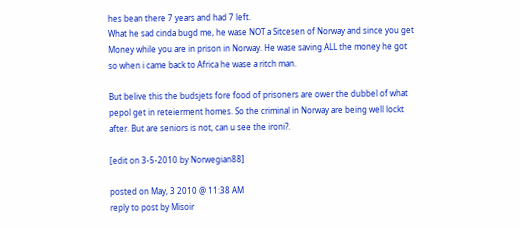hes bean there 7 years and had 7 left.
What he sad cinda bugd me, he wase NOT a Sitcesen of Norway and since you get Money while you are in prison in Norway. He wase saving ALL the money he got so when i came back to Africa he wase a ritch man.

But belive this the budsjets fore food of prisoners are ower the dubbel of what pepol get in reteierment homes. So the criminal in Norway are being well lockt after. But are seniors is not, can u see the ironi?.

[edit on 3-5-2010 by Norwegian88]

posted on May, 3 2010 @ 11:38 AM
reply to post by Misoir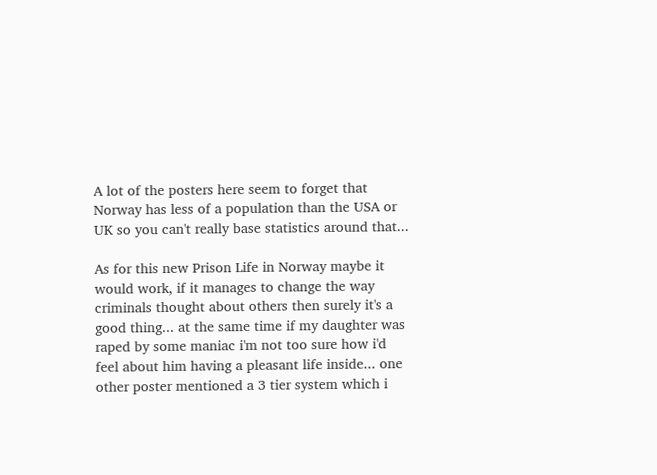A lot of the posters here seem to forget that Norway has less of a population than the USA or UK so you can't really base statistics around that...

As for this new Prison Life in Norway maybe it would work, if it manages to change the way criminals thought about others then surely it's a good thing... at the same time if my daughter was raped by some maniac i'm not too sure how i'd feel about him having a pleasant life inside... one other poster mentioned a 3 tier system which i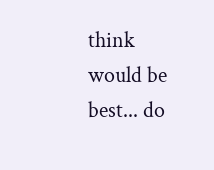think would be best... do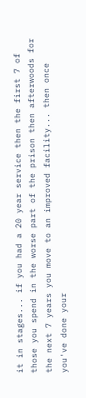it in stages... if you had a 20 year service then the first 7 of those you spend in the worse part of the prison then afterwoods for the next 7 years you move to an improved facility... then once you've done your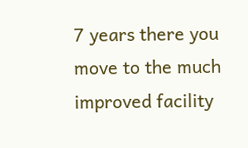7 years there you move to the much improved facility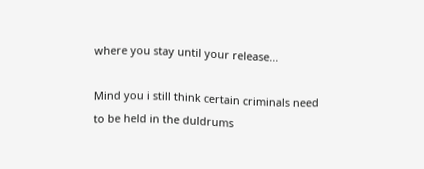where you stay until your release...

Mind you i still think certain criminals need to be held in the duldrums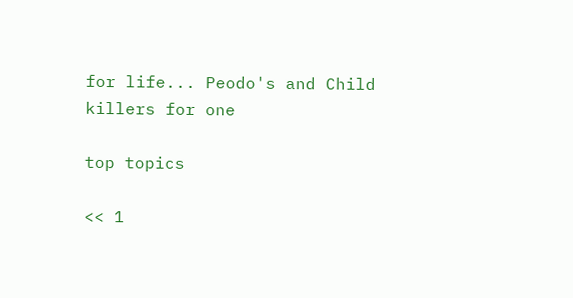for life... Peodo's and Child killers for one

top topics

<< 1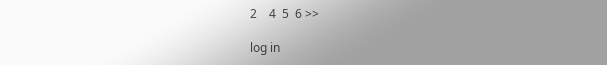2    4  5  6 >>

log in